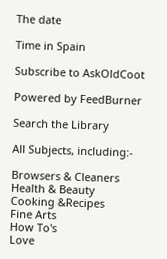The date

Time in Spain

Subscribe to AskOldCoot

Powered by FeedBurner

Search the Library

All Subjects, including:-

Browsers & Cleaners
Health & Beauty
Cooking &Recipes
Fine Arts
How To's
Love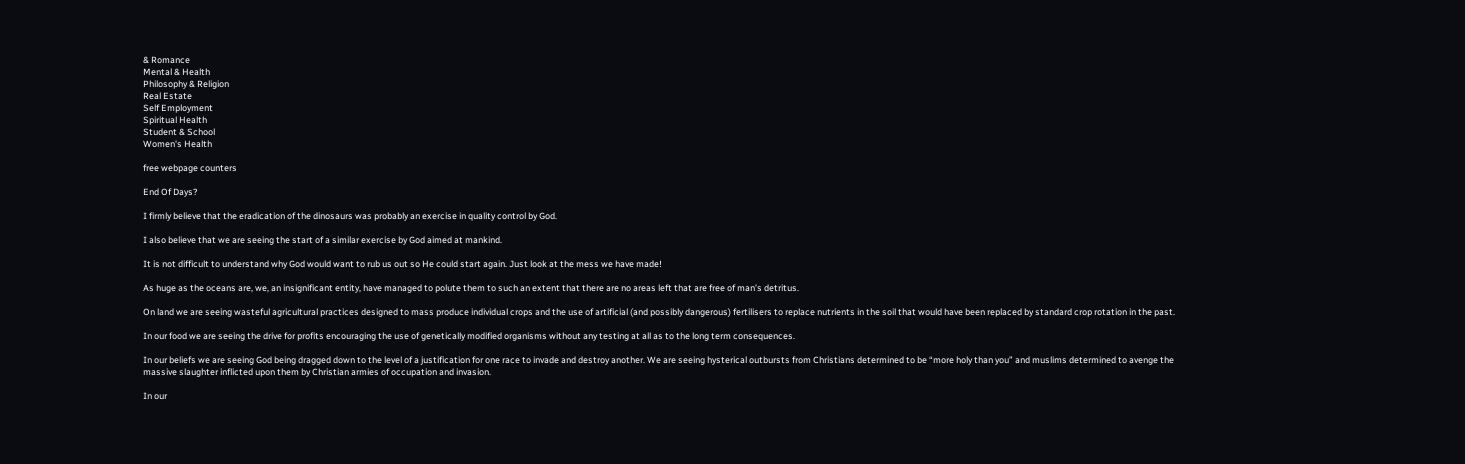& Romance
Mental & Health
Philosophy & Religion
Real Estate
Self Employment
Spiritual Health
Student & School
Women's Health

free webpage counters

End Of Days?

I firmly believe that the eradication of the dinosaurs was probably an exercise in quality control by God.

I also believe that we are seeing the start of a similar exercise by God aimed at mankind.

It is not difficult to understand why God would want to rub us out so He could start again. Just look at the mess we have made!

As huge as the oceans are, we, an insignificant entity, have managed to polute them to such an extent that there are no areas left that are free of man’s detritus.

On land we are seeing wasteful agricultural practices designed to mass produce individual crops and the use of artificial (and possibly dangerous) fertilisers to replace nutrients in the soil that would have been replaced by standard crop rotation in the past.

In our food we are seeing the drive for profits encouraging the use of genetically modified organisms without any testing at all as to the long term consequences.

In our beliefs we are seeing God being dragged down to the level of a justification for one race to invade and destroy another. We are seeing hysterical outbursts from Christians determined to be “more holy than you” and muslims determined to avenge the massive slaughter inflicted upon them by Christian armies of occupation and invasion.

In our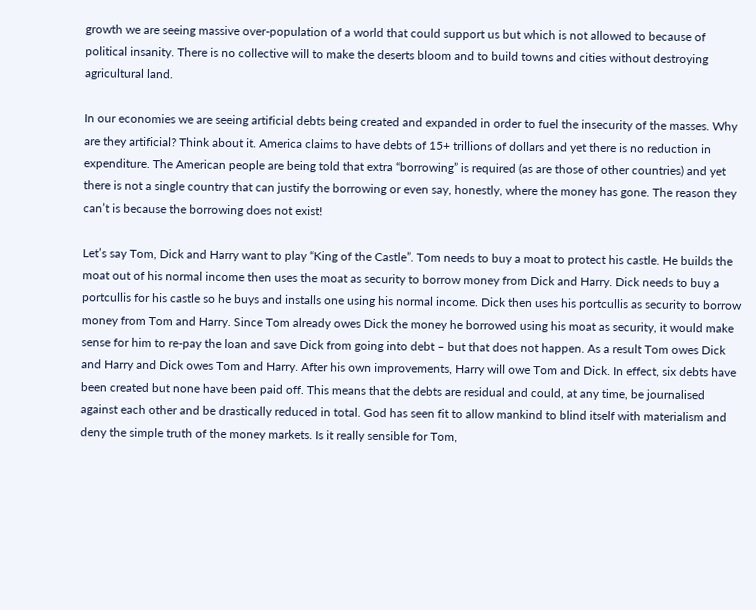growth we are seeing massive over-population of a world that could support us but which is not allowed to because of political insanity. There is no collective will to make the deserts bloom and to build towns and cities without destroying agricultural land.

In our economies we are seeing artificial debts being created and expanded in order to fuel the insecurity of the masses. Why are they artificial? Think about it. America claims to have debts of 15+ trillions of dollars and yet there is no reduction in expenditure. The American people are being told that extra “borrowing” is required (as are those of other countries) and yet there is not a single country that can justify the borrowing or even say, honestly, where the money has gone. The reason they can’t is because the borrowing does not exist!

Let’s say Tom, Dick and Harry want to play “King of the Castle”. Tom needs to buy a moat to protect his castle. He builds the moat out of his normal income then uses the moat as security to borrow money from Dick and Harry. Dick needs to buy a portcullis for his castle so he buys and installs one using his normal income. Dick then uses his portcullis as security to borrow money from Tom and Harry. Since Tom already owes Dick the money he borrowed using his moat as security, it would make sense for him to re-pay the loan and save Dick from going into debt – but that does not happen. As a result Tom owes Dick and Harry and Dick owes Tom and Harry. After his own improvements, Harry will owe Tom and Dick. In effect, six debts have been created but none have been paid off. This means that the debts are residual and could, at any time, be journalised against each other and be drastically reduced in total. God has seen fit to allow mankind to blind itself with materialism and deny the simple truth of the money markets. Is it really sensible for Tom,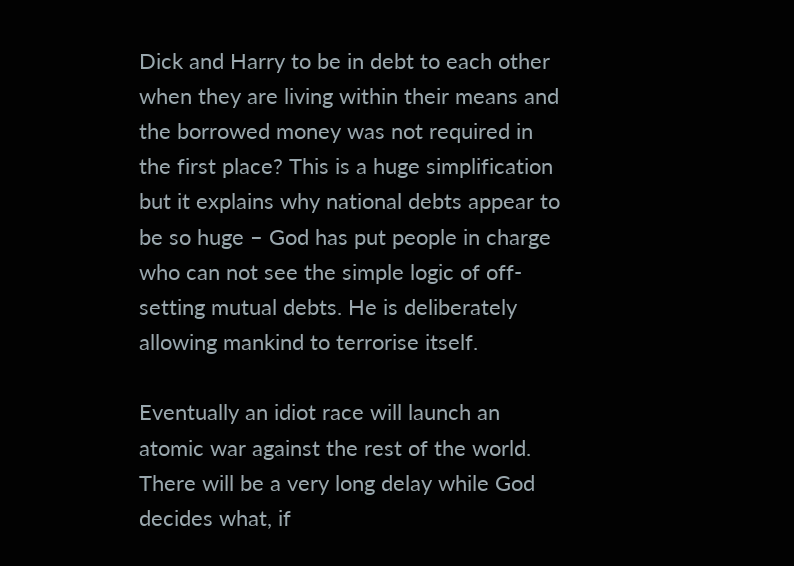Dick and Harry to be in debt to each other when they are living within their means and the borrowed money was not required in the first place? This is a huge simplification but it explains why national debts appear to be so huge – God has put people in charge who can not see the simple logic of off-setting mutual debts. He is deliberately allowing mankind to terrorise itself.

Eventually an idiot race will launch an atomic war against the rest of the world. There will be a very long delay while God decides what, if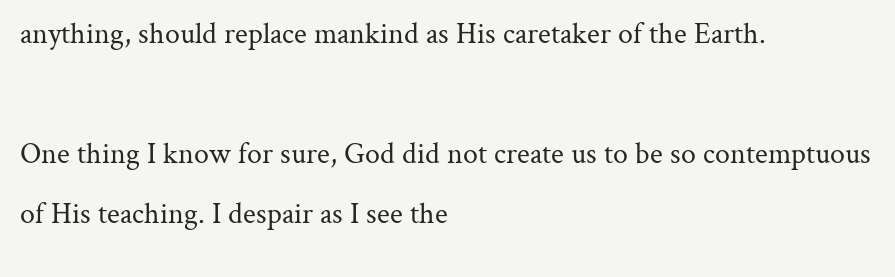anything, should replace mankind as His caretaker of the Earth.

One thing I know for sure, God did not create us to be so contemptuous of His teaching. I despair as I see the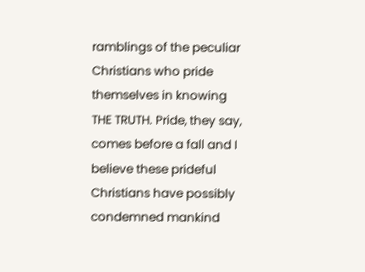ramblings of the peculiar Christians who pride themselves in knowing THE TRUTH. Pride, they say, comes before a fall and I believe these prideful Christians have possibly condemned mankind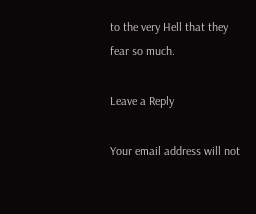to the very Hell that they fear so much.

Leave a Reply

Your email address will not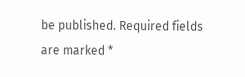be published. Required fields are marked *